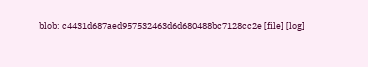blob: c4431d687aed957532463d6d680488bc7128cc2e [file] [log]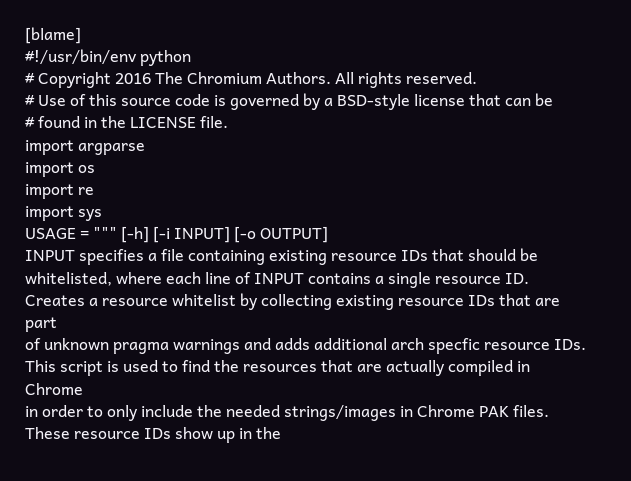[blame]
#!/usr/bin/env python
# Copyright 2016 The Chromium Authors. All rights reserved.
# Use of this source code is governed by a BSD-style license that can be
# found in the LICENSE file.
import argparse
import os
import re
import sys
USAGE = """ [-h] [-i INPUT] [-o OUTPUT]
INPUT specifies a file containing existing resource IDs that should be
whitelisted, where each line of INPUT contains a single resource ID.
Creates a resource whitelist by collecting existing resource IDs that are part
of unknown pragma warnings and adds additional arch specfic resource IDs.
This script is used to find the resources that are actually compiled in Chrome
in order to only include the needed strings/images in Chrome PAK files.
These resource IDs show up in the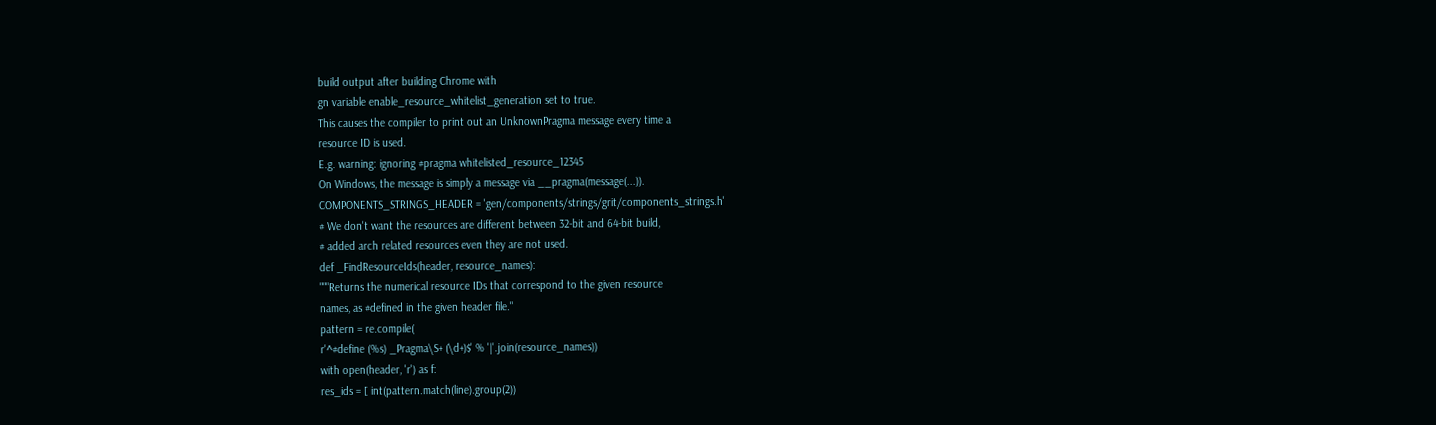build output after building Chrome with
gn variable enable_resource_whitelist_generation set to true.
This causes the compiler to print out an UnknownPragma message every time a
resource ID is used.
E.g. warning: ignoring #pragma whitelisted_resource_12345
On Windows, the message is simply a message via __pragma(message(...)).
COMPONENTS_STRINGS_HEADER = 'gen/components/strings/grit/components_strings.h'
# We don't want the resources are different between 32-bit and 64-bit build,
# added arch related resources even they are not used.
def _FindResourceIds(header, resource_names):
"""Returns the numerical resource IDs that correspond to the given resource
names, as #defined in the given header file."
pattern = re.compile(
r'^#define (%s) _Pragma\S+ (\d+)$' % '|'.join(resource_names))
with open(header, 'r') as f:
res_ids = [ int(pattern.match(line).group(2))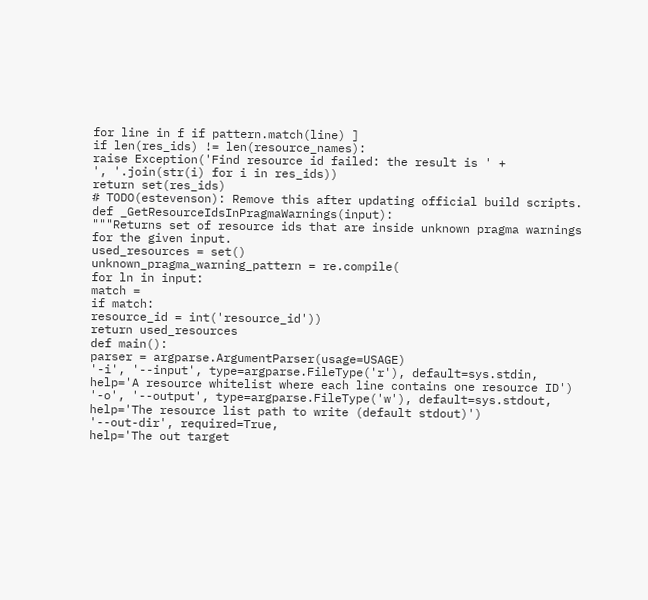for line in f if pattern.match(line) ]
if len(res_ids) != len(resource_names):
raise Exception('Find resource id failed: the result is ' +
', '.join(str(i) for i in res_ids))
return set(res_ids)
# TODO(estevenson): Remove this after updating official build scripts.
def _GetResourceIdsInPragmaWarnings(input):
"""Returns set of resource ids that are inside unknown pragma warnings
for the given input.
used_resources = set()
unknown_pragma_warning_pattern = re.compile(
for ln in input:
match =
if match:
resource_id = int('resource_id'))
return used_resources
def main():
parser = argparse.ArgumentParser(usage=USAGE)
'-i', '--input', type=argparse.FileType('r'), default=sys.stdin,
help='A resource whitelist where each line contains one resource ID')
'-o', '--output', type=argparse.FileType('w'), default=sys.stdout,
help='The resource list path to write (default stdout)')
'--out-dir', required=True,
help='The out target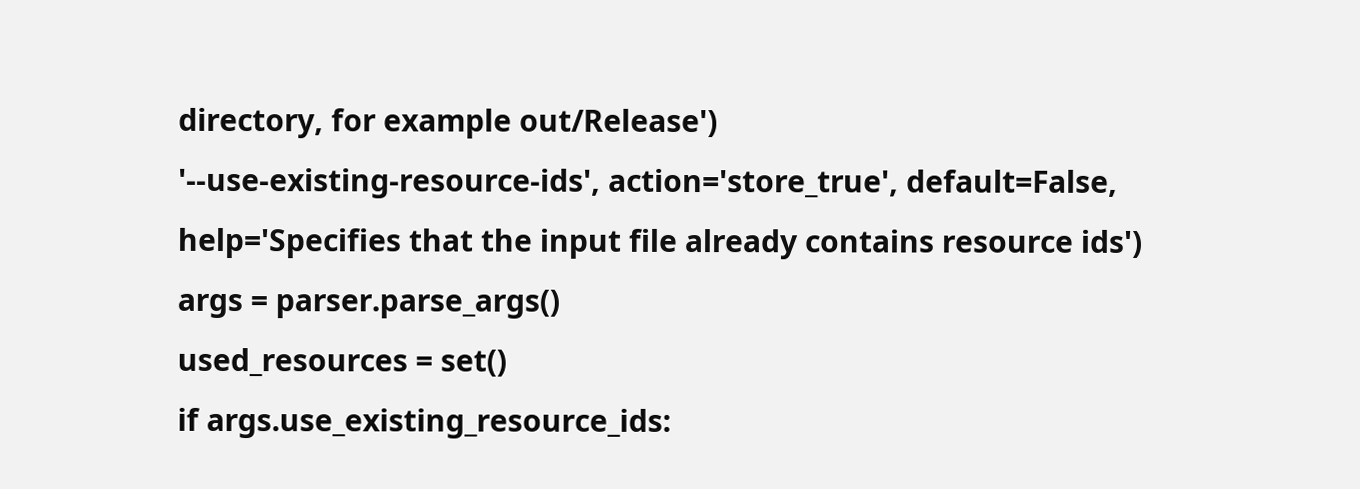directory, for example out/Release')
'--use-existing-resource-ids', action='store_true', default=False,
help='Specifies that the input file already contains resource ids')
args = parser.parse_args()
used_resources = set()
if args.use_existing_resource_ids: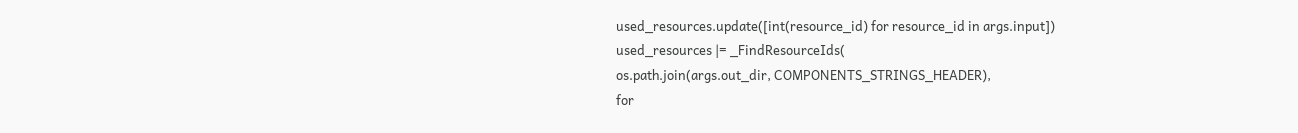used_resources.update([int(resource_id) for resource_id in args.input])
used_resources |= _FindResourceIds(
os.path.join(args.out_dir, COMPONENTS_STRINGS_HEADER),
for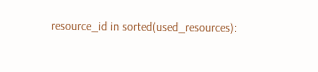resource_id in sorted(used_resources):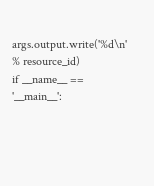args.output.write('%d\n' % resource_id)
if __name__ == '__main__':